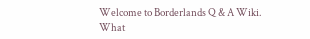Welcome to Borderlands Q & A Wiki. What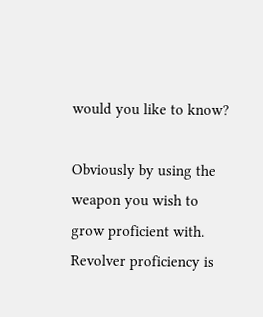would you like to know?

Obviously by using the weapon you wish to grow proficient with. Revolver proficiency is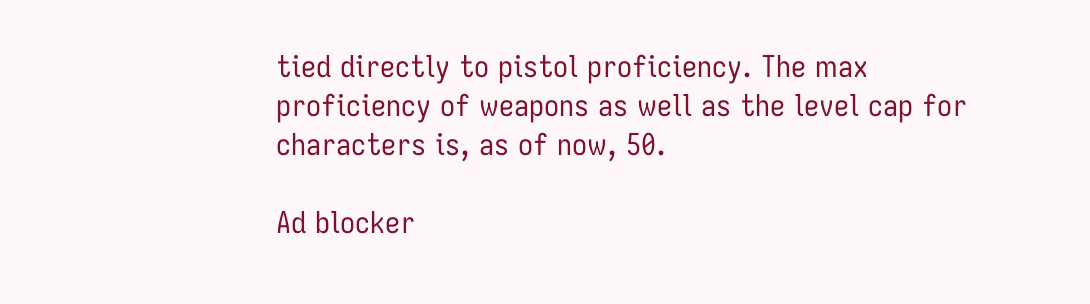tied directly to pistol proficiency. The max proficiency of weapons as well as the level cap for characters is, as of now, 50.

Ad blocker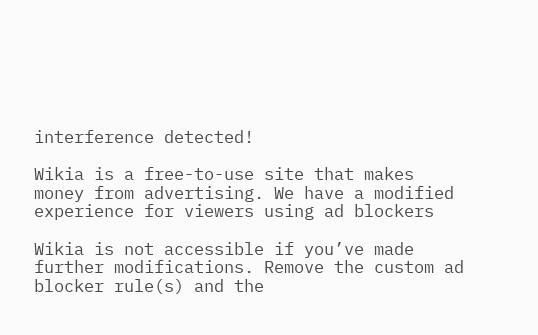interference detected!

Wikia is a free-to-use site that makes money from advertising. We have a modified experience for viewers using ad blockers

Wikia is not accessible if you’ve made further modifications. Remove the custom ad blocker rule(s) and the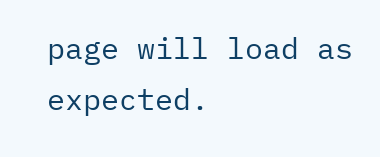page will load as expected.